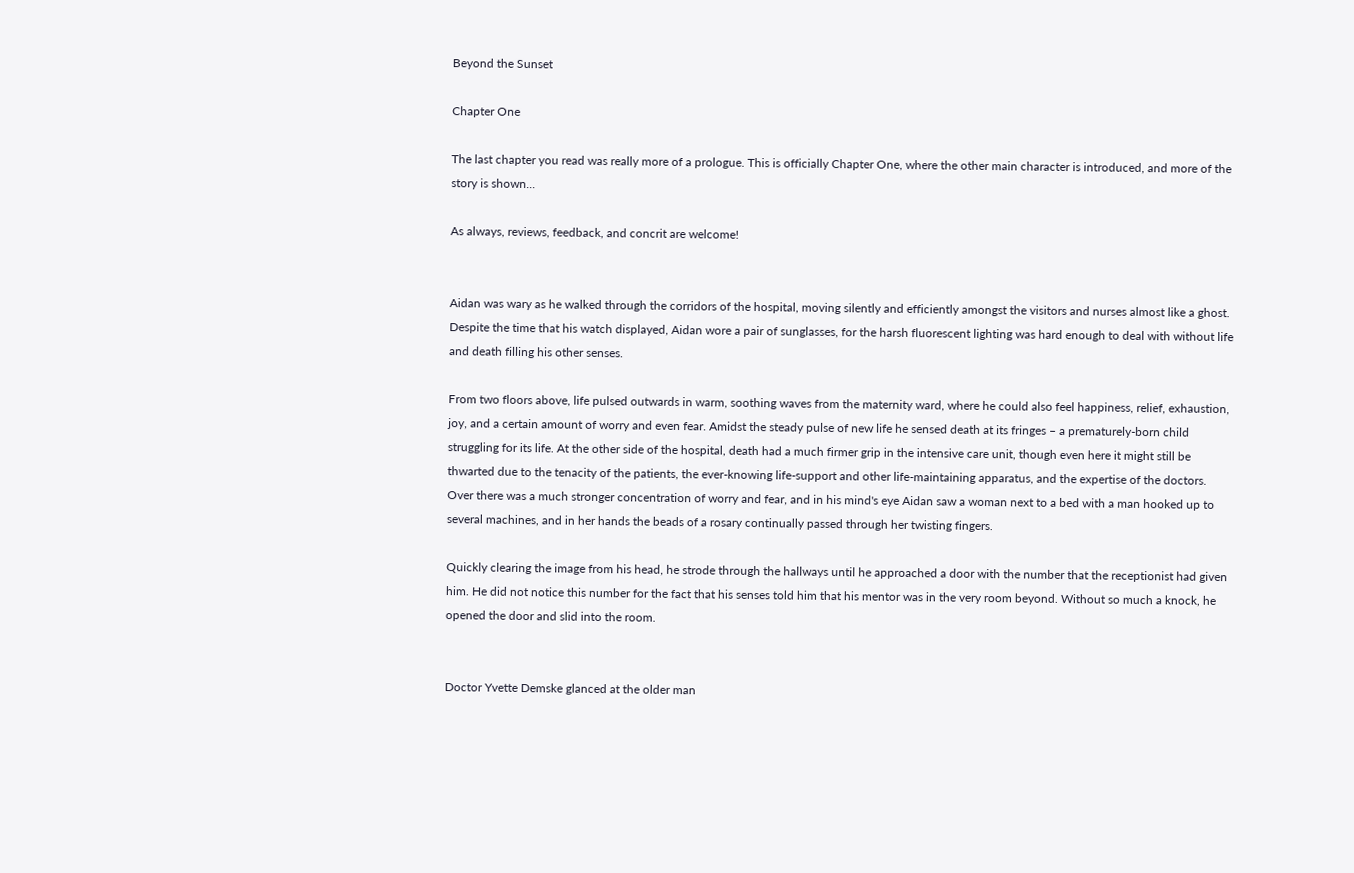Beyond the Sunset

Chapter One

The last chapter you read was really more of a prologue. This is officially Chapter One, where the other main character is introduced, and more of the story is shown...

As always, reviews, feedback, and concrit are welcome!


Aidan was wary as he walked through the corridors of the hospital, moving silently and efficiently amongst the visitors and nurses almost like a ghost. Despite the time that his watch displayed, Aidan wore a pair of sunglasses, for the harsh fluorescent lighting was hard enough to deal with without life and death filling his other senses.

From two floors above, life pulsed outwards in warm, soothing waves from the maternity ward, where he could also feel happiness, relief, exhaustion, joy, and a certain amount of worry and even fear. Amidst the steady pulse of new life he sensed death at its fringes – a prematurely-born child struggling for its life. At the other side of the hospital, death had a much firmer grip in the intensive care unit, though even here it might still be thwarted due to the tenacity of the patients, the ever-knowing life-support and other life-maintaining apparatus, and the expertise of the doctors. Over there was a much stronger concentration of worry and fear, and in his mind's eye Aidan saw a woman next to a bed with a man hooked up to several machines, and in her hands the beads of a rosary continually passed through her twisting fingers.

Quickly clearing the image from his head, he strode through the hallways until he approached a door with the number that the receptionist had given him. He did not notice this number for the fact that his senses told him that his mentor was in the very room beyond. Without so much a knock, he opened the door and slid into the room.


Doctor Yvette Demske glanced at the older man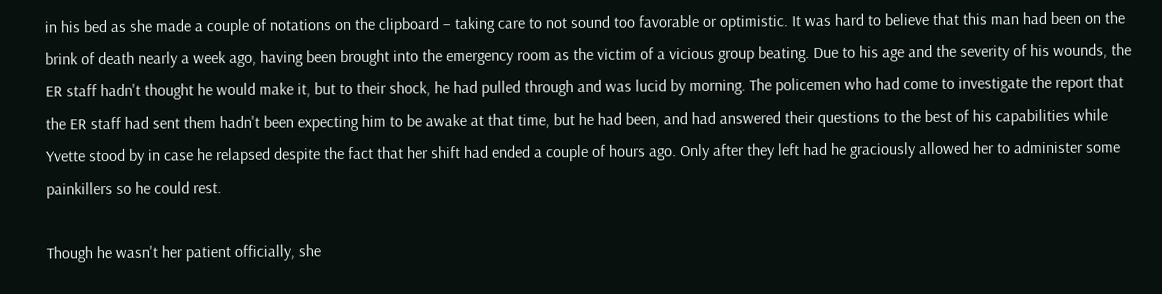in his bed as she made a couple of notations on the clipboard – taking care to not sound too favorable or optimistic. It was hard to believe that this man had been on the brink of death nearly a week ago, having been brought into the emergency room as the victim of a vicious group beating. Due to his age and the severity of his wounds, the ER staff hadn't thought he would make it, but to their shock, he had pulled through and was lucid by morning. The policemen who had come to investigate the report that the ER staff had sent them hadn't been expecting him to be awake at that time, but he had been, and had answered their questions to the best of his capabilities while Yvette stood by in case he relapsed despite the fact that her shift had ended a couple of hours ago. Only after they left had he graciously allowed her to administer some painkillers so he could rest.

Though he wasn't her patient officially, she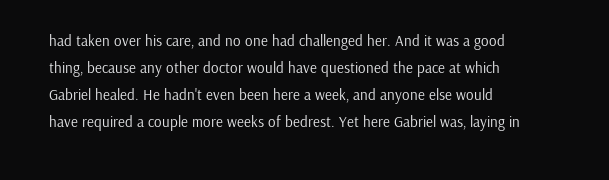had taken over his care, and no one had challenged her. And it was a good thing, because any other doctor would have questioned the pace at which Gabriel healed. He hadn't even been here a week, and anyone else would have required a couple more weeks of bedrest. Yet here Gabriel was, laying in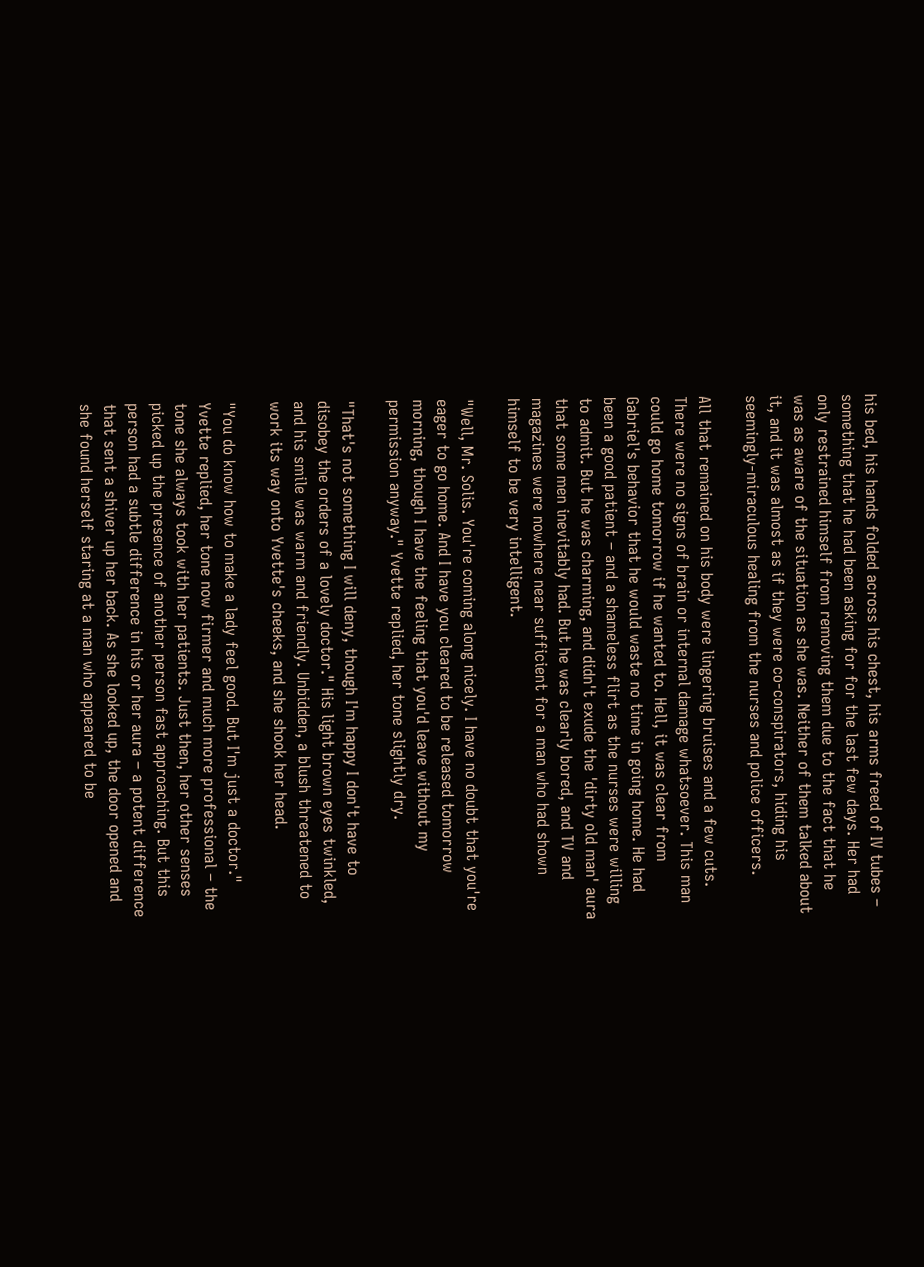his bed, his hands folded across his chest, his arms freed of IV tubes – something that he had been asking for for the last few days. Her had only restrained himself from removing them due to the fact that he was as aware of the situation as she was. Neither of them talked about it, and it was almost as if they were co-conspirators, hiding his seemingly-miraculous healing from the nurses and police officers.

All that remained on his body were lingering bruises and a few cuts. There were no signs of brain or internal damage whatsoever. This man could go home tomorrow if he wanted to. Hell, it was clear from Gabriel's behavior that he would waste no time in going home. He had been a good patient – and a shameless flirt as the nurses were willing to admit. But he was charming, and didn't exude the 'dirty old man' aura that some men inevitably had. But he was clearly bored, and TV and magazines were nowhere near sufficient for a man who had shown himself to be very intelligent.

"Well, Mr. Solis. You're coming along nicely. I have no doubt that you're eager to go home. And I have you cleared to be released tomorrow morning, though I have the feeling that you'd leave without my permission anyway." Yvette replied, her tone slightly dry.

"That's not something I will deny, though I'm happy I don't have to disobey the orders of a lovely doctor." His light brown eyes twinkled, and his smile was warm and friendly. Unbidden, a blush threatened to work its way onto Yvette's cheeks, and she shook her head.

"You do know how to make a lady feel good. But I'm just a doctor." Yvette replied, her tone now firmer and much more professional – the tone she always took with her patients. Just then, her other senses picked up the presence of another person fast approaching. But this person had a subtle difference in his or her aura – a potent difference that sent a shiver up her back. As she looked up, the door opened and she found herself staring at a man who appeared to be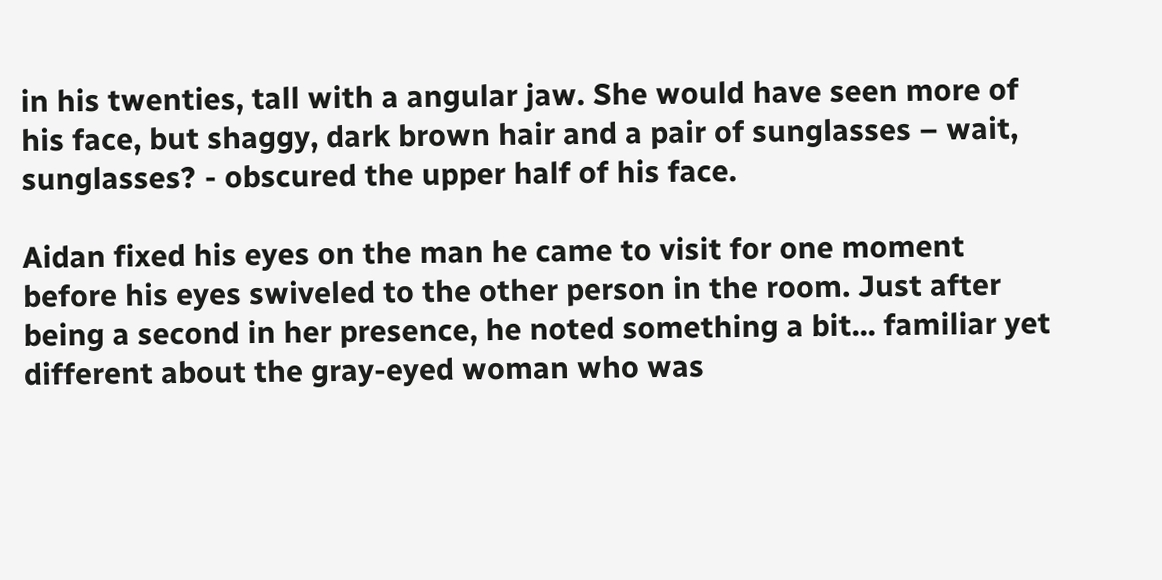in his twenties, tall with a angular jaw. She would have seen more of his face, but shaggy, dark brown hair and a pair of sunglasses – wait, sunglasses? - obscured the upper half of his face.

Aidan fixed his eyes on the man he came to visit for one moment before his eyes swiveled to the other person in the room. Just after being a second in her presence, he noted something a bit... familiar yet different about the gray-eyed woman who was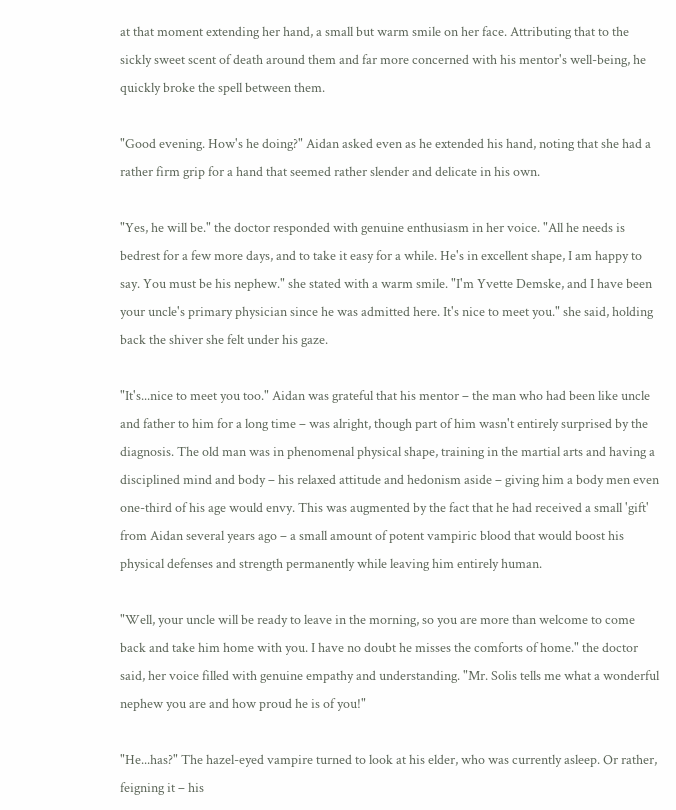at that moment extending her hand, a small but warm smile on her face. Attributing that to the sickly sweet scent of death around them and far more concerned with his mentor's well-being, he quickly broke the spell between them.

"Good evening. How's he doing?" Aidan asked even as he extended his hand, noting that she had a rather firm grip for a hand that seemed rather slender and delicate in his own.

"Yes, he will be." the doctor responded with genuine enthusiasm in her voice. "All he needs is bedrest for a few more days, and to take it easy for a while. He's in excellent shape, I am happy to say. You must be his nephew." she stated with a warm smile. "I'm Yvette Demske, and I have been your uncle's primary physician since he was admitted here. It's nice to meet you." she said, holding back the shiver she felt under his gaze.

"It's...nice to meet you too." Aidan was grateful that his mentor – the man who had been like uncle and father to him for a long time – was alright, though part of him wasn't entirely surprised by the diagnosis. The old man was in phenomenal physical shape, training in the martial arts and having a disciplined mind and body – his relaxed attitude and hedonism aside – giving him a body men even one-third of his age would envy. This was augmented by the fact that he had received a small 'gift' from Aidan several years ago – a small amount of potent vampiric blood that would boost his physical defenses and strength permanently while leaving him entirely human.

"Well, your uncle will be ready to leave in the morning, so you are more than welcome to come back and take him home with you. I have no doubt he misses the comforts of home." the doctor said, her voice filled with genuine empathy and understanding. "Mr. Solis tells me what a wonderful nephew you are and how proud he is of you!"

"He...has?" The hazel-eyed vampire turned to look at his elder, who was currently asleep. Or rather, feigning it – his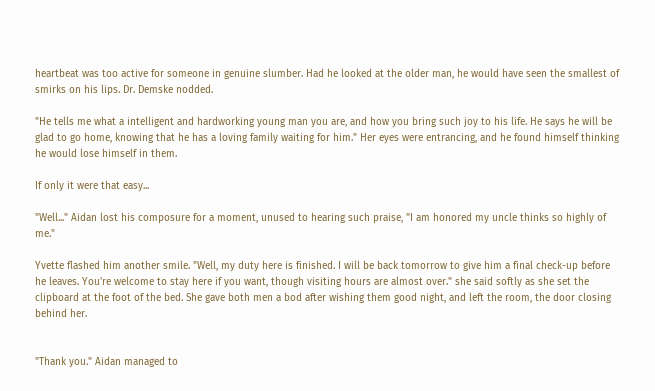heartbeat was too active for someone in genuine slumber. Had he looked at the older man, he would have seen the smallest of smirks on his lips. Dr. Demske nodded.

"He tells me what a intelligent and hardworking young man you are, and how you bring such joy to his life. He says he will be glad to go home, knowing that he has a loving family waiting for him." Her eyes were entrancing, and he found himself thinking he would lose himself in them.

If only it were that easy...

"Well..." Aidan lost his composure for a moment, unused to hearing such praise, "I am honored my uncle thinks so highly of me."

Yvette flashed him another smile. "Well, my duty here is finished. I will be back tomorrow to give him a final check-up before he leaves. You're welcome to stay here if you want, though visiting hours are almost over." she said softly as she set the clipboard at the foot of the bed. She gave both men a bod after wishing them good night, and left the room, the door closing behind her.


"Thank you." Aidan managed to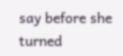say before she turned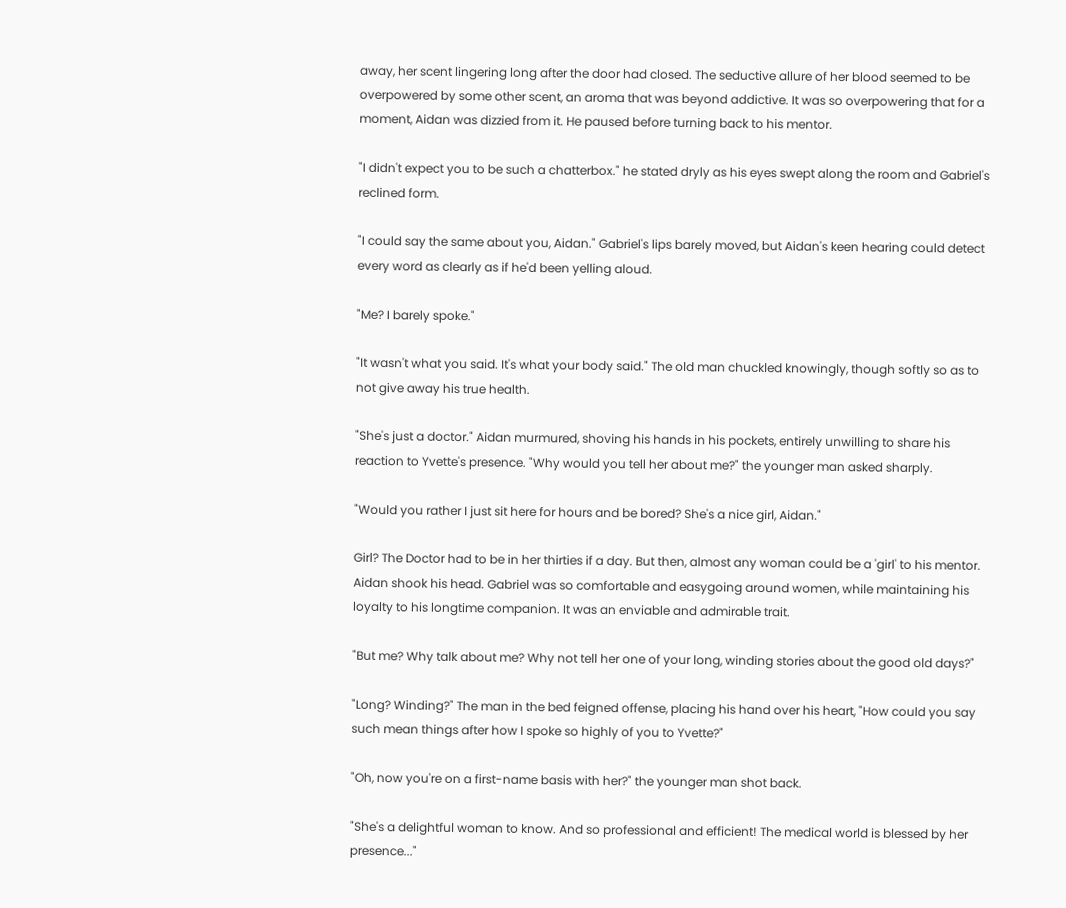away, her scent lingering long after the door had closed. The seductive allure of her blood seemed to be overpowered by some other scent, an aroma that was beyond addictive. It was so overpowering that for a moment, Aidan was dizzied from it. He paused before turning back to his mentor.

"I didn't expect you to be such a chatterbox." he stated dryly as his eyes swept along the room and Gabriel's reclined form.

"I could say the same about you, Aidan." Gabriel's lips barely moved, but Aidan's keen hearing could detect every word as clearly as if he'd been yelling aloud.

"Me? I barely spoke."

"It wasn't what you said. It's what your body said." The old man chuckled knowingly, though softly so as to not give away his true health.

"She's just a doctor." Aidan murmured, shoving his hands in his pockets, entirely unwilling to share his reaction to Yvette's presence. "Why would you tell her about me?" the younger man asked sharply.

"Would you rather I just sit here for hours and be bored? She's a nice girl, Aidan."

Girl? The Doctor had to be in her thirties if a day. But then, almost any woman could be a 'girl' to his mentor. Aidan shook his head. Gabriel was so comfortable and easygoing around women, while maintaining his loyalty to his longtime companion. It was an enviable and admirable trait.

"But me? Why talk about me? Why not tell her one of your long, winding stories about the good old days?"

"Long? Winding?" The man in the bed feigned offense, placing his hand over his heart, "How could you say such mean things after how I spoke so highly of you to Yvette?"

"Oh, now you're on a first-name basis with her?" the younger man shot back.

"She's a delightful woman to know. And so professional and efficient! The medical world is blessed by her presence..."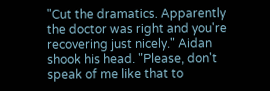"Cut the dramatics. Apparently the doctor was right and you're recovering just nicely." Aidan shook his head. "Please, don't speak of me like that to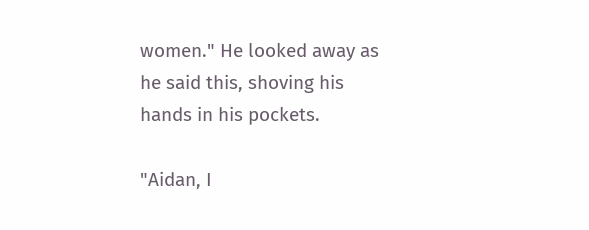women." He looked away as he said this, shoving his hands in his pockets.

"Aidan, I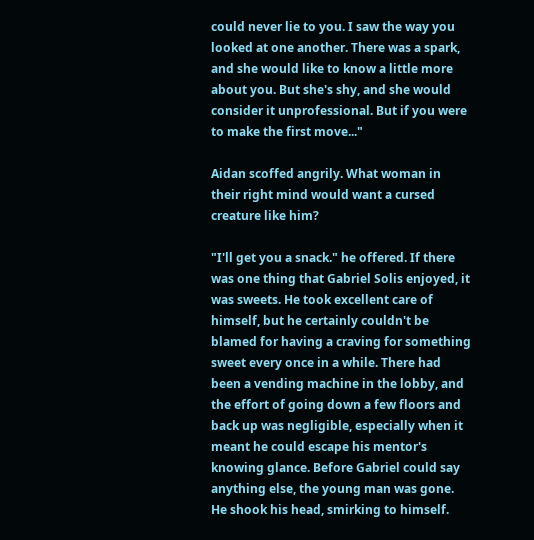could never lie to you. I saw the way you looked at one another. There was a spark, and she would like to know a little more about you. But she's shy, and she would consider it unprofessional. But if you were to make the first move..."

Aidan scoffed angrily. What woman in their right mind would want a cursed creature like him?

"I'll get you a snack." he offered. If there was one thing that Gabriel Solis enjoyed, it was sweets. He took excellent care of himself, but he certainly couldn't be blamed for having a craving for something sweet every once in a while. There had been a vending machine in the lobby, and the effort of going down a few floors and back up was negligible, especially when it meant he could escape his mentor's knowing glance. Before Gabriel could say anything else, the young man was gone. He shook his head, smirking to himself.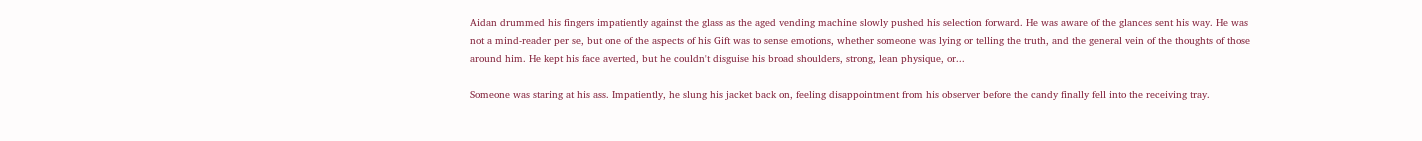Aidan drummed his fingers impatiently against the glass as the aged vending machine slowly pushed his selection forward. He was aware of the glances sent his way. He was not a mind-reader per se, but one of the aspects of his Gift was to sense emotions, whether someone was lying or telling the truth, and the general vein of the thoughts of those around him. He kept his face averted, but he couldn't disguise his broad shoulders, strong, lean physique, or...

Someone was staring at his ass. Impatiently, he slung his jacket back on, feeling disappointment from his observer before the candy finally fell into the receiving tray.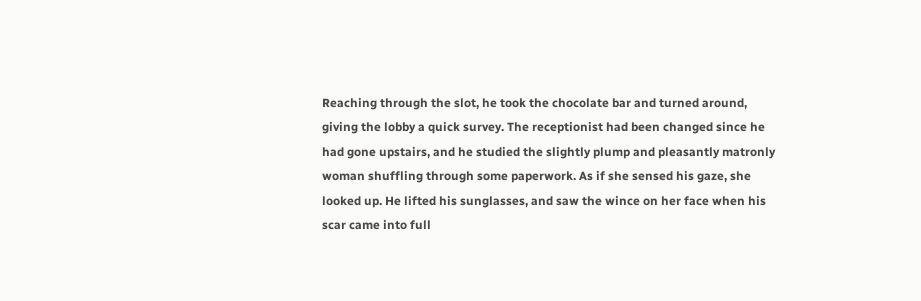Reaching through the slot, he took the chocolate bar and turned around, giving the lobby a quick survey. The receptionist had been changed since he had gone upstairs, and he studied the slightly plump and pleasantly matronly woman shuffling through some paperwork. As if she sensed his gaze, she looked up. He lifted his sunglasses, and saw the wince on her face when his scar came into full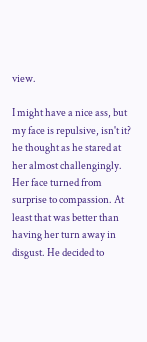view.

I might have a nice ass, but my face is repulsive, isn't it? he thought as he stared at her almost challengingly. Her face turned from surprise to compassion. At least that was better than having her turn away in disgust. He decided to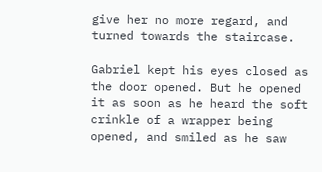give her no more regard, and turned towards the staircase.

Gabriel kept his eyes closed as the door opened. But he opened it as soon as he heard the soft crinkle of a wrapper being opened, and smiled as he saw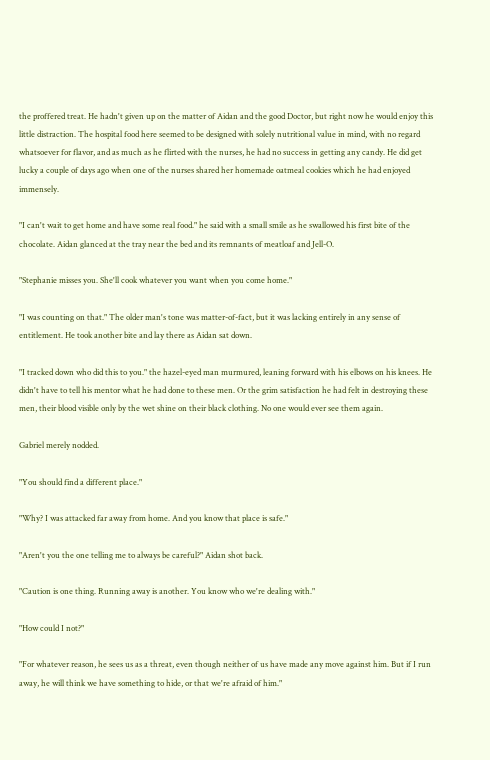the proffered treat. He hadn't given up on the matter of Aidan and the good Doctor, but right now he would enjoy this little distraction. The hospital food here seemed to be designed with solely nutritional value in mind, with no regard whatsoever for flavor, and as much as he flirted with the nurses, he had no success in getting any candy. He did get lucky a couple of days ago when one of the nurses shared her homemade oatmeal cookies which he had enjoyed immensely.

"I can't wait to get home and have some real food." he said with a small smile as he swallowed his first bite of the chocolate. Aidan glanced at the tray near the bed and its remnants of meatloaf and Jell-O.

"Stephanie misses you. She'll cook whatever you want when you come home."

"I was counting on that." The older man's tone was matter-of-fact, but it was lacking entirely in any sense of entitlement. He took another bite and lay there as Aidan sat down.

"I tracked down who did this to you." the hazel-eyed man murmured, leaning forward with his elbows on his knees. He didn't have to tell his mentor what he had done to these men. Or the grim satisfaction he had felt in destroying these men, their blood visible only by the wet shine on their black clothing. No one would ever see them again.

Gabriel merely nodded.

"You should find a different place."

"Why? I was attacked far away from home. And you know that place is safe."

"Aren't you the one telling me to always be careful?" Aidan shot back.

"Caution is one thing. Running away is another. You know who we're dealing with."

"How could I not?"

"For whatever reason, he sees us as a threat, even though neither of us have made any move against him. But if I run away, he will think we have something to hide, or that we're afraid of him."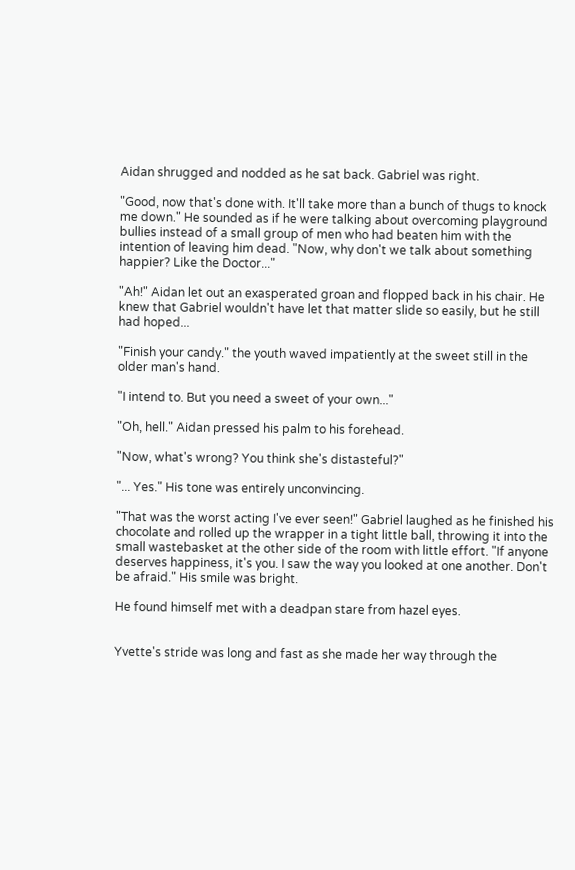Aidan shrugged and nodded as he sat back. Gabriel was right.

"Good, now that's done with. It'll take more than a bunch of thugs to knock me down." He sounded as if he were talking about overcoming playground bullies instead of a small group of men who had beaten him with the intention of leaving him dead. "Now, why don't we talk about something happier? Like the Doctor..."

"Ah!" Aidan let out an exasperated groan and flopped back in his chair. He knew that Gabriel wouldn't have let that matter slide so easily, but he still had hoped...

"Finish your candy." the youth waved impatiently at the sweet still in the older man's hand.

"I intend to. But you need a sweet of your own..."

"Oh, hell." Aidan pressed his palm to his forehead.

"Now, what's wrong? You think she's distasteful?"

"... Yes." His tone was entirely unconvincing.

"That was the worst acting I've ever seen!" Gabriel laughed as he finished his chocolate and rolled up the wrapper in a tight little ball, throwing it into the small wastebasket at the other side of the room with little effort. "If anyone deserves happiness, it's you. I saw the way you looked at one another. Don't be afraid." His smile was bright.

He found himself met with a deadpan stare from hazel eyes.


Yvette's stride was long and fast as she made her way through the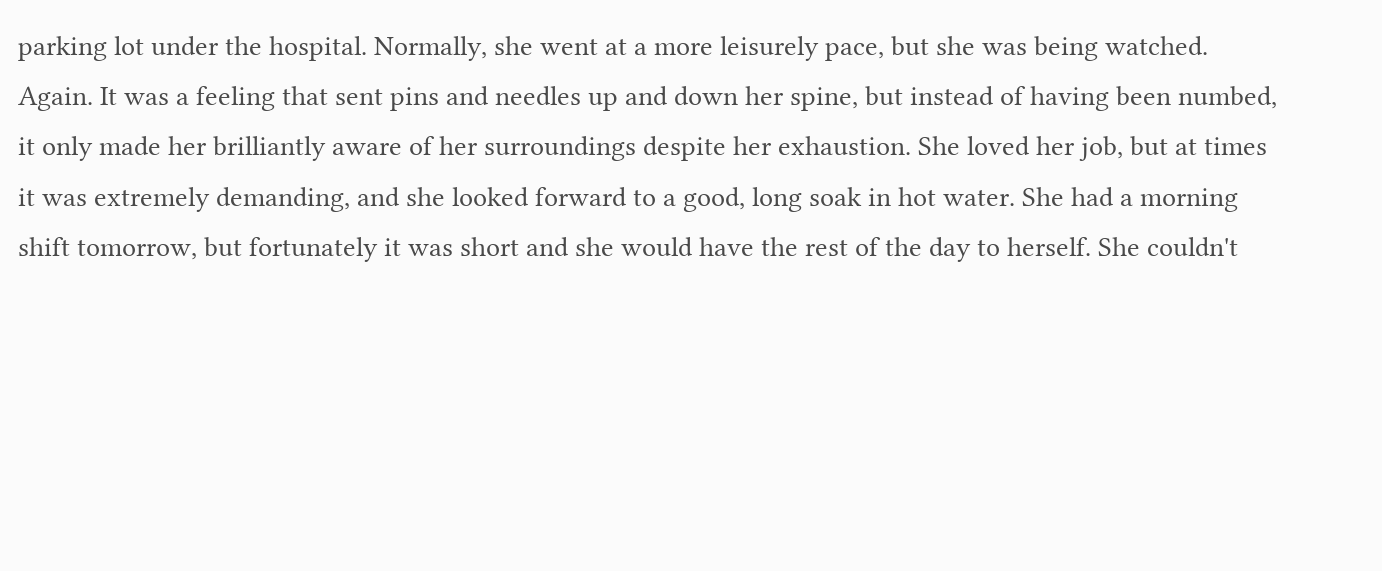parking lot under the hospital. Normally, she went at a more leisurely pace, but she was being watched. Again. It was a feeling that sent pins and needles up and down her spine, but instead of having been numbed, it only made her brilliantly aware of her surroundings despite her exhaustion. She loved her job, but at times it was extremely demanding, and she looked forward to a good, long soak in hot water. She had a morning shift tomorrow, but fortunately it was short and she would have the rest of the day to herself. She couldn't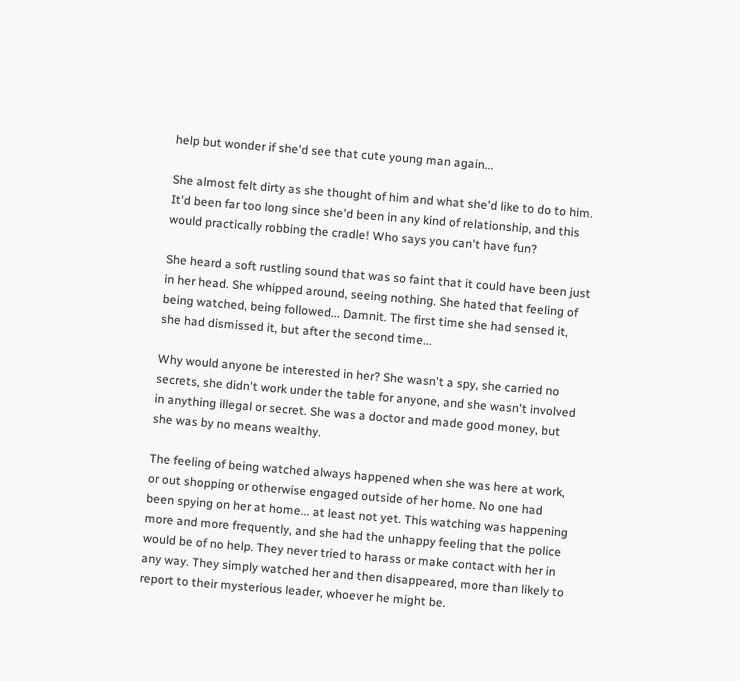help but wonder if she'd see that cute young man again...

She almost felt dirty as she thought of him and what she'd like to do to him. It'd been far too long since she'd been in any kind of relationship, and this would practically robbing the cradle! Who says you can't have fun?

She heard a soft rustling sound that was so faint that it could have been just in her head. She whipped around, seeing nothing. She hated that feeling of being watched, being followed... Damnit. The first time she had sensed it, she had dismissed it, but after the second time...

Why would anyone be interested in her? She wasn't a spy, she carried no secrets, she didn't work under the table for anyone, and she wasn't involved in anything illegal or secret. She was a doctor and made good money, but she was by no means wealthy.

The feeling of being watched always happened when she was here at work, or out shopping or otherwise engaged outside of her home. No one had been spying on her at home... at least not yet. This watching was happening more and more frequently, and she had the unhappy feeling that the police would be of no help. They never tried to harass or make contact with her in any way. They simply watched her and then disappeared, more than likely to report to their mysterious leader, whoever he might be.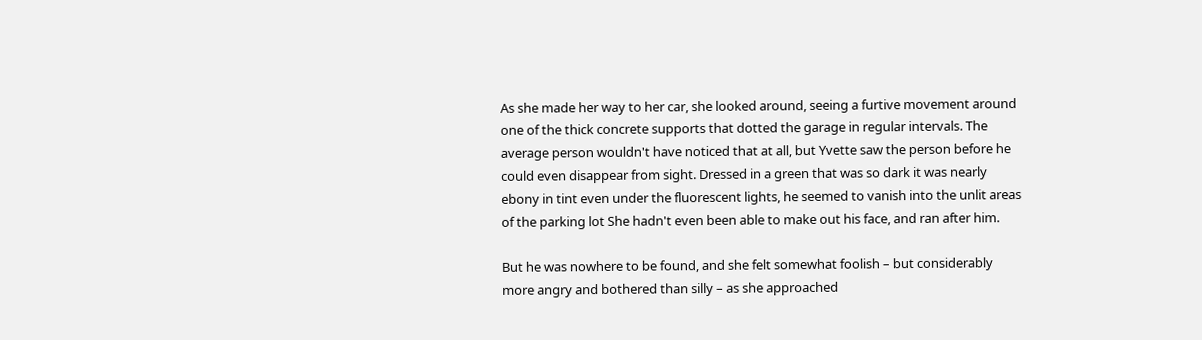As she made her way to her car, she looked around, seeing a furtive movement around one of the thick concrete supports that dotted the garage in regular intervals. The average person wouldn't have noticed that at all, but Yvette saw the person before he could even disappear from sight. Dressed in a green that was so dark it was nearly ebony in tint even under the fluorescent lights, he seemed to vanish into the unlit areas of the parking lot She hadn't even been able to make out his face, and ran after him.

But he was nowhere to be found, and she felt somewhat foolish – but considerably more angry and bothered than silly – as she approached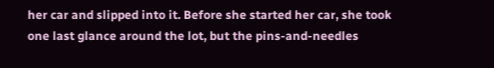her car and slipped into it. Before she started her car, she took one last glance around the lot, but the pins-and-needles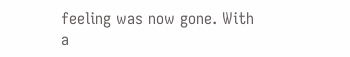feeling was now gone. With a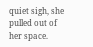quiet sigh, she pulled out of her space.